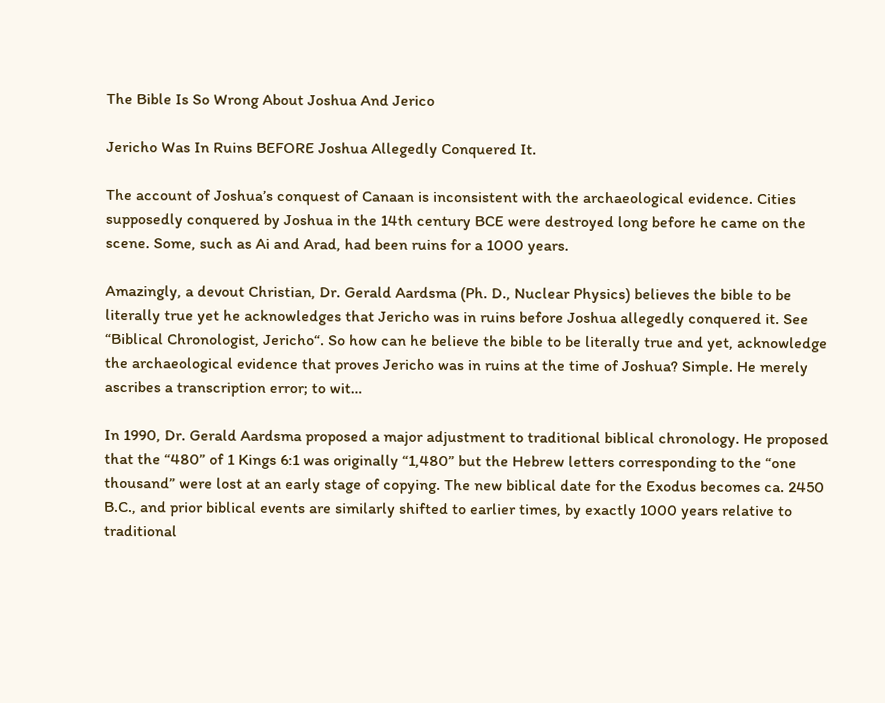The Bible Is So Wrong About Joshua And Jerico

Jericho Was In Ruins BEFORE Joshua Allegedly Conquered It.

The account of Joshua’s conquest of Canaan is inconsistent with the archaeological evidence. Cities supposedly conquered by Joshua in the 14th century BCE were destroyed long before he came on the scene. Some, such as Ai and Arad, had been ruins for a 1000 years.

Amazingly, a devout Christian, Dr. Gerald Aardsma (Ph. D., Nuclear Physics) believes the bible to be literally true yet he acknowledges that Jericho was in ruins before Joshua allegedly conquered it. See “Biblical Chronologist, Jericho“. So how can he believe the bible to be literally true and yet, acknowledge the archaeological evidence that proves Jericho was in ruins at the time of Joshua? Simple. He merely ascribes a transcription error; to wit…

In 1990, Dr. Gerald Aardsma proposed a major adjustment to traditional biblical chronology. He proposed that the “480” of 1 Kings 6:1 was originally “1,480” but the Hebrew letters corresponding to the “one thousand” were lost at an early stage of copying. The new biblical date for the Exodus becomes ca. 2450 B.C., and prior biblical events are similarly shifted to earlier times, by exactly 1000 years relative to traditional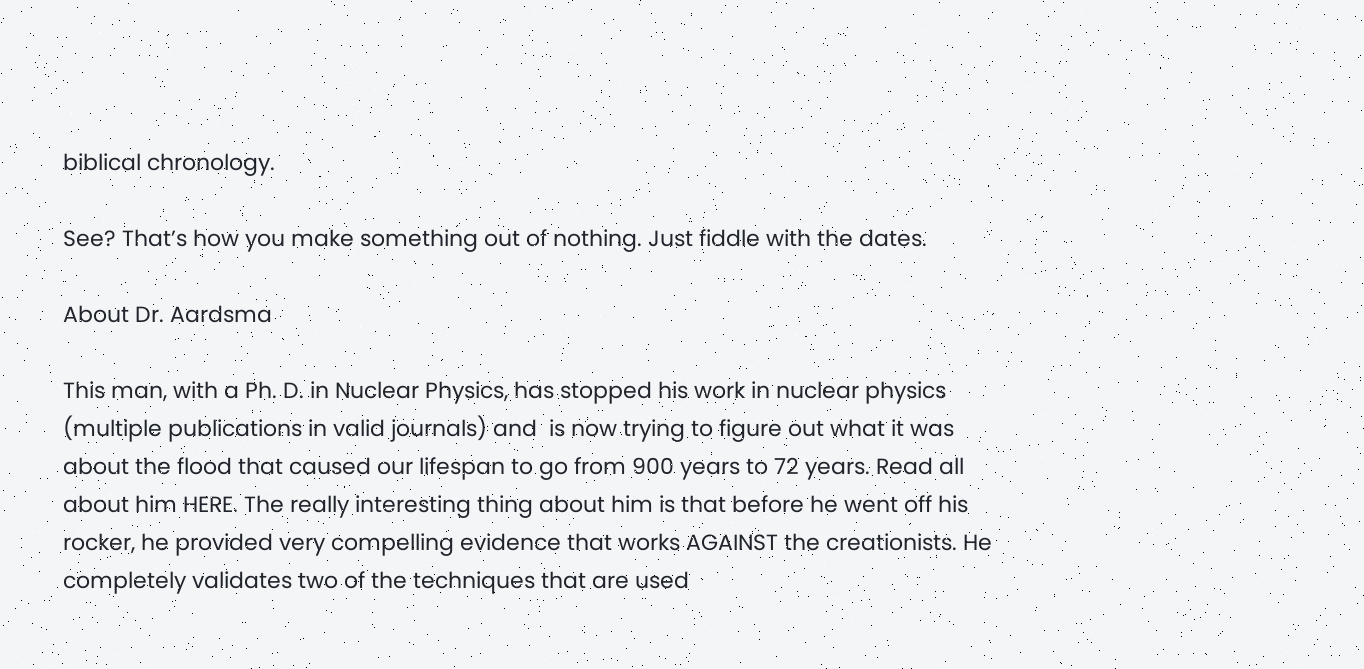biblical chronology.

See? That’s how you make something out of nothing. Just fiddle with the dates.

About Dr. Aardsma

This man, with a Ph. D. in Nuclear Physics, has stopped his work in nuclear physics (multiple publications in valid journals) and  is now trying to figure out what it was about the flood that caused our lifespan to go from 900 years to 72 years. Read all about him HERE. The really interesting thing about him is that before he went off his rocker, he provided very compelling evidence that works AGAINST the creationists. He completely validates two of the techniques that are used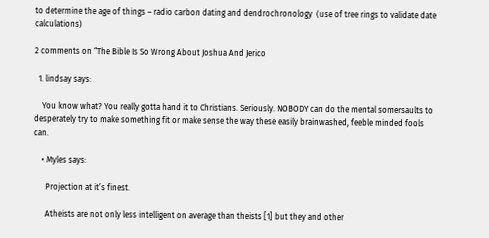to determine the age of things – radio carbon dating and dendrochronology  (use of tree rings to validate date calculations)

2 comments on “The Bible Is So Wrong About Joshua And Jerico

  1. lindsay says:

    You know what? You really gotta hand it to Christians. Seriously. NOBODY can do the mental somersaults to desperately try to make something fit or make sense the way these easily brainwashed, feeble minded fools can.

    • Myles says:

      Projection at it’s finest.

      Atheists are not only less intelligent on average than theists [1] but they and other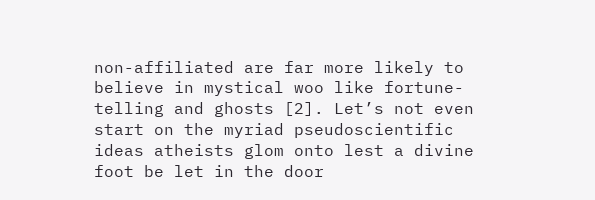non-affiliated are far more likely to believe in mystical woo like fortune-telling and ghosts [2]. Let’s not even start on the myriad pseudoscientific ideas atheists glom onto lest a divine foot be let in the door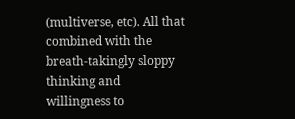(multiverse, etc). All that combined with the breath-takingly sloppy thinking and willingness to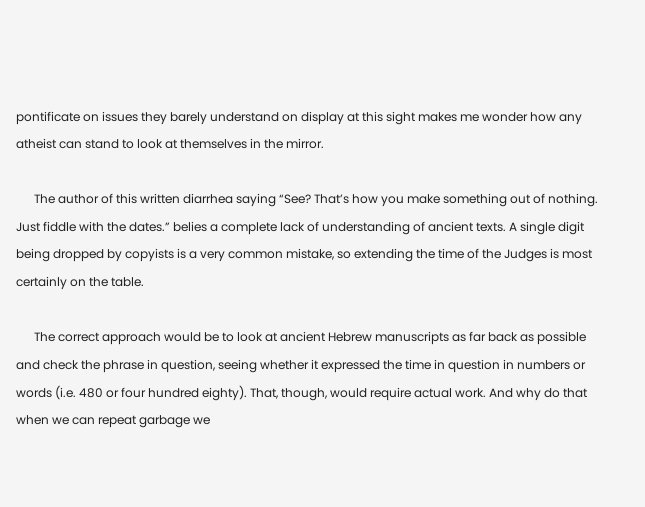pontificate on issues they barely understand on display at this sight makes me wonder how any atheist can stand to look at themselves in the mirror.

      The author of this written diarrhea saying “See? That’s how you make something out of nothing. Just fiddle with the dates.” belies a complete lack of understanding of ancient texts. A single digit being dropped by copyists is a very common mistake, so extending the time of the Judges is most certainly on the table.

      The correct approach would be to look at ancient Hebrew manuscripts as far back as possible and check the phrase in question, seeing whether it expressed the time in question in numbers or words (i.e. 480 or four hundred eighty). That, though, would require actual work. And why do that when we can repeat garbage we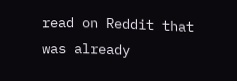read on Reddit that was already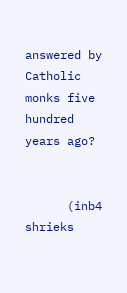answered by Catholic monks five hundred years ago?


      (inb4 shrieks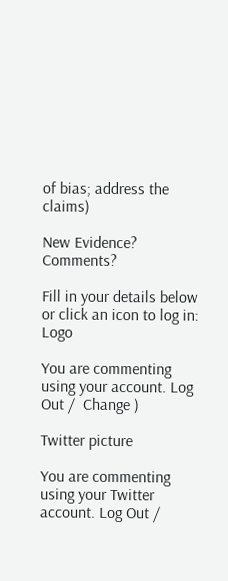of bias; address the claims)

New Evidence? Comments?

Fill in your details below or click an icon to log in: Logo

You are commenting using your account. Log Out /  Change )

Twitter picture

You are commenting using your Twitter account. Log Out /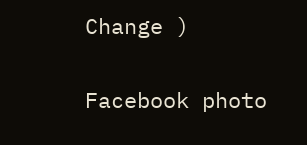Change )

Facebook photo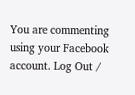You are commenting using your Facebook account. Log Out /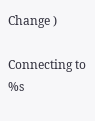Change )

Connecting to %s